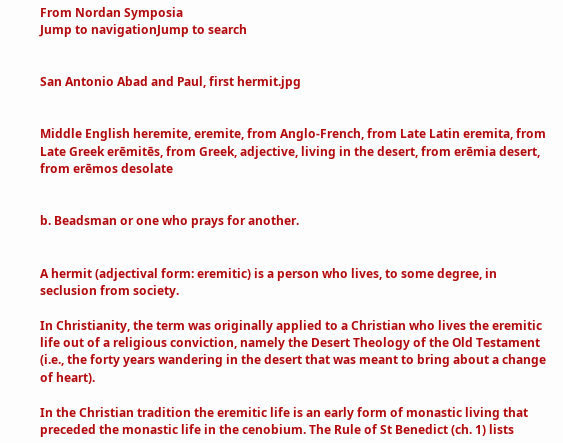From Nordan Symposia
Jump to navigationJump to search


San Antonio Abad and Paul, first hermit.jpg


Middle English heremite, eremite, from Anglo-French, from Late Latin eremita, from Late Greek erēmitēs, from Greek, adjective, living in the desert, from erēmia desert, from erēmos desolate


b. Beadsman or one who prays for another.


A hermit (adjectival form: eremitic) is a person who lives, to some degree, in seclusion from society.

In Christianity, the term was originally applied to a Christian who lives the eremitic life out of a religious conviction, namely the Desert Theology of the Old Testament (i.e., the forty years wandering in the desert that was meant to bring about a change of heart).

In the Christian tradition the eremitic life is an early form of monastic living that preceded the monastic life in the cenobium. The Rule of St Benedict (ch. 1) lists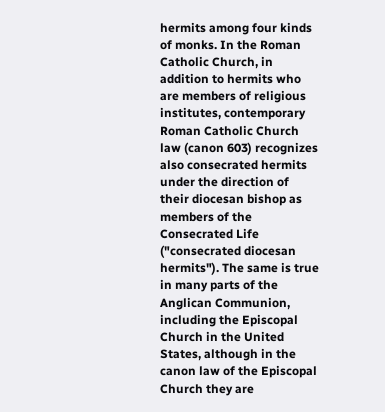hermits among four kinds of monks. In the Roman Catholic Church, in addition to hermits who are members of religious institutes, contemporary Roman Catholic Church law (canon 603) recognizes also consecrated hermits under the direction of their diocesan bishop as members of the Consecrated Life ("consecrated diocesan hermits"). The same is true in many parts of the Anglican Communion, including the Episcopal Church in the United States, although in the canon law of the Episcopal Church they are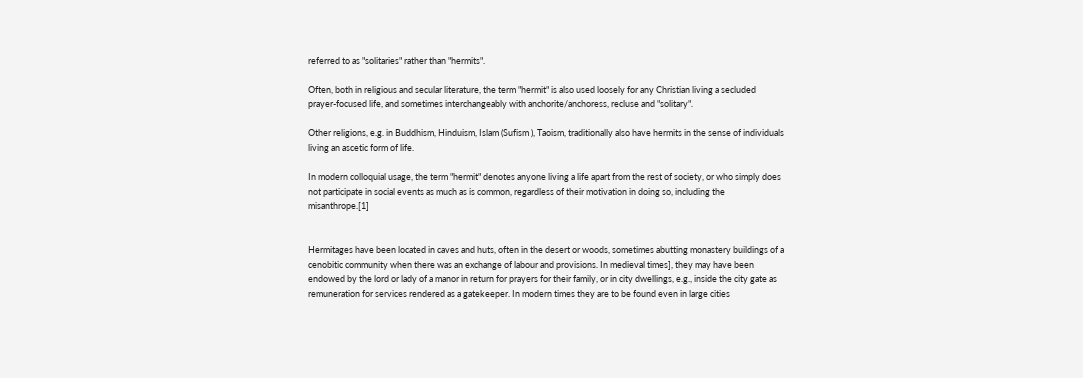referred to as "solitaries" rather than "hermits".

Often, both in religious and secular literature, the term "hermit" is also used loosely for any Christian living a secluded prayer-focused life, and sometimes interchangeably with anchorite/anchoress, recluse and "solitary".

Other religions, e.g. in Buddhism, Hinduism, Islam (Sufism ), Taoism, traditionally also have hermits in the sense of individuals living an ascetic form of life.

In modern colloquial usage, the term "hermit" denotes anyone living a life apart from the rest of society, or who simply does not participate in social events as much as is common, regardless of their motivation in doing so, including the misanthrope.[1]


Hermitages have been located in caves and huts, often in the desert or woods, sometimes abutting monastery buildings of a cenobitic community when there was an exchange of labour and provisions. In medieval times], they may have been endowed by the lord or lady of a manor in return for prayers for their family, or in city dwellings, e.g., inside the city gate as remuneration for services rendered as a gatekeeper. In modern times they are to be found even in large cities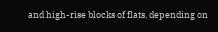and high-rise blocks of flats, depending on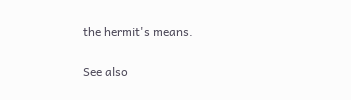the hermit's means.

See also